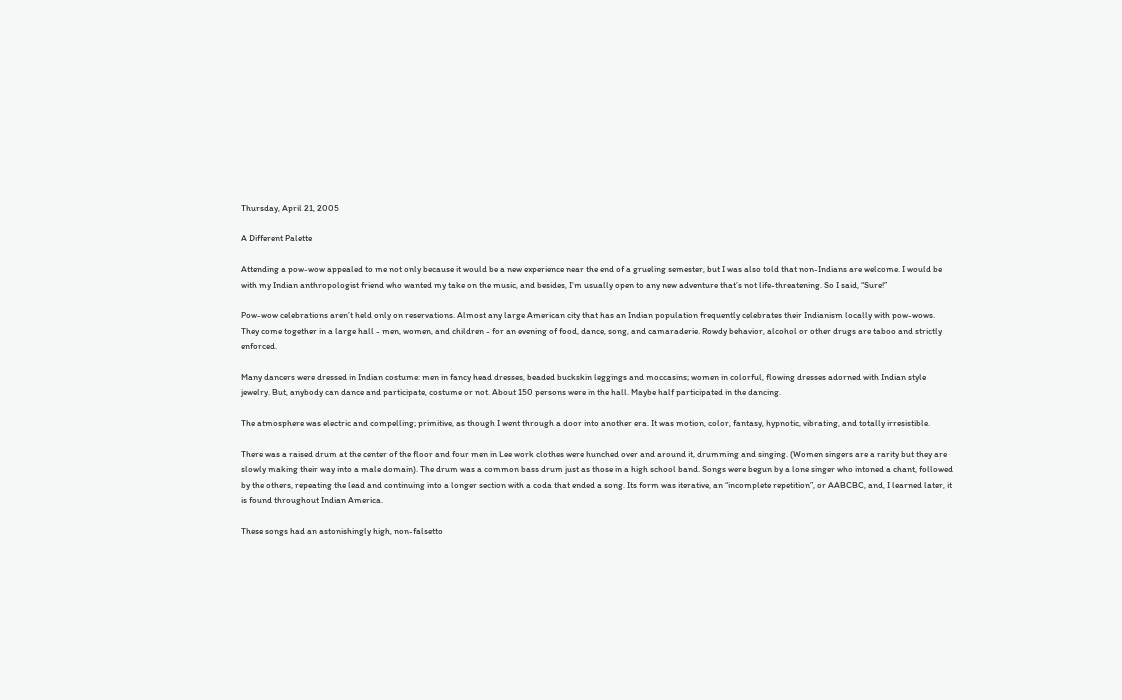Thursday, April 21, 2005

A Different Palette

Attending a pow-wow appealed to me not only because it would be a new experience near the end of a grueling semester, but I was also told that non-Indians are welcome. I would be with my Indian anthropologist friend who wanted my take on the music, and besides, I’m usually open to any new adventure that’s not life-threatening. So I said, “Sure!”

Pow-wow celebrations aren’t held only on reservations. Almost any large American city that has an Indian population frequently celebrates their Indianism locally with pow-wows. They come together in a large hall - men, women, and children - for an evening of food, dance, song, and camaraderie. Rowdy behavior, alcohol or other drugs are taboo and strictly enforced.

Many dancers were dressed in Indian costume: men in fancy head dresses, beaded buckskin leggings and moccasins; women in colorful, flowing dresses adorned with Indian style jewelry. But, anybody can dance and participate, costume or not. About 150 persons were in the hall. Maybe half participated in the dancing.

The atmosphere was electric and compelling; primitive, as though I went through a door into another era. It was motion, color, fantasy, hypnotic, vibrating, and totally irresistible.

There was a raised drum at the center of the floor and four men in Lee work clothes were hunched over and around it, drumming and singing. (Women singers are a rarity but they are slowly making their way into a male domain). The drum was a common bass drum just as those in a high school band. Songs were begun by a lone singer who intoned a chant, followed by the others, repeating the lead and continuing into a longer section with a coda that ended a song. Its form was iterative, an “incomplete repetition”, or AABCBC, and, I learned later, it is found throughout Indian America.

These songs had an astonishingly high, non-falsetto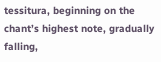tessitura, beginning on the chant’s highest note, gradually falling,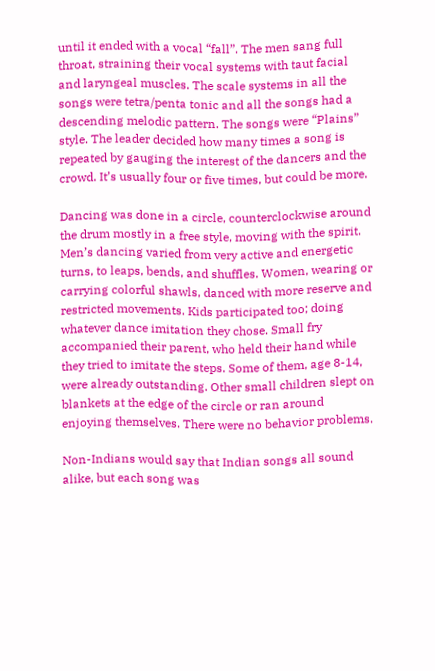until it ended with a vocal “fall”. The men sang full throat, straining their vocal systems with taut facial and laryngeal muscles. The scale systems in all the songs were tetra/penta tonic and all the songs had a descending melodic pattern. The songs were “Plains” style. The leader decided how many times a song is repeated by gauging the interest of the dancers and the crowd. It’s usually four or five times, but could be more.

Dancing was done in a circle, counterclockwise around the drum mostly in a free style, moving with the spirit. Men’s dancing varied from very active and energetic turns, to leaps, bends, and shuffles. Women, wearing or carrying colorful shawls, danced with more reserve and restricted movements. Kids participated too; doing whatever dance imitation they chose. Small fry accompanied their parent, who held their hand while they tried to imitate the steps. Some of them, age 8-14, were already outstanding. Other small children slept on blankets at the edge of the circle or ran around enjoying themselves. There were no behavior problems.

Non-Indians would say that Indian songs all sound alike, but each song was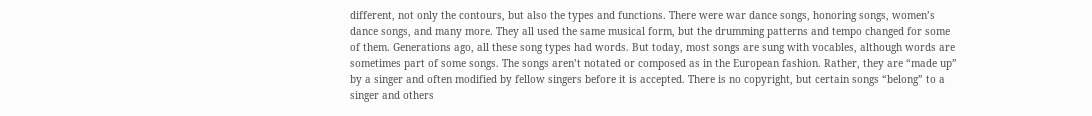different, not only the contours, but also the types and functions. There were war dance songs, honoring songs, women’s dance songs, and many more. They all used the same musical form, but the drumming patterns and tempo changed for some of them. Generations ago, all these song types had words. But today, most songs are sung with vocables, although words are sometimes part of some songs. The songs aren’t notated or composed as in the European fashion. Rather, they are “made up” by a singer and often modified by fellow singers before it is accepted. There is no copyright, but certain songs “belong” to a singer and others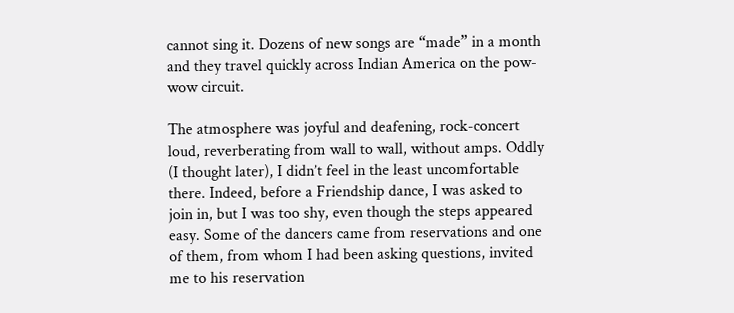cannot sing it. Dozens of new songs are “made” in a month and they travel quickly across Indian America on the pow-wow circuit.

The atmosphere was joyful and deafening, rock-concert loud, reverberating from wall to wall, without amps. Oddly (I thought later), I didn’t feel in the least uncomfortable there. Indeed, before a Friendship dance, I was asked to join in, but I was too shy, even though the steps appeared easy. Some of the dancers came from reservations and one of them, from whom I had been asking questions, invited me to his reservation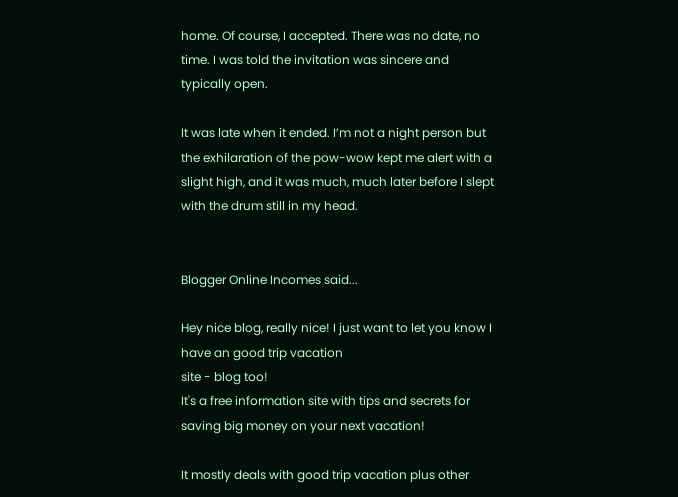home. Of course, I accepted. There was no date, no time. I was told the invitation was sincere and typically open.

It was late when it ended. I’m not a night person but the exhilaration of the pow-wow kept me alert with a slight high, and it was much, much later before I slept with the drum still in my head.


Blogger Online Incomes said...

Hey nice blog, really nice! I just want to let you know I have an good trip vacation
site - blog too!
It's a free information site with tips and secrets for saving big money on your next vacation!

It mostly deals with good trip vacation plus other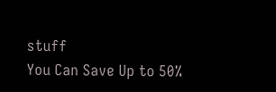stuff
You Can Save Up to 50%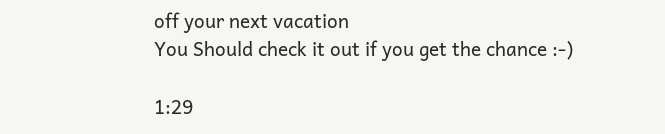off your next vacation
You Should check it out if you get the chance :-)

1:29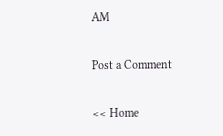AM

Post a Comment

<< Home